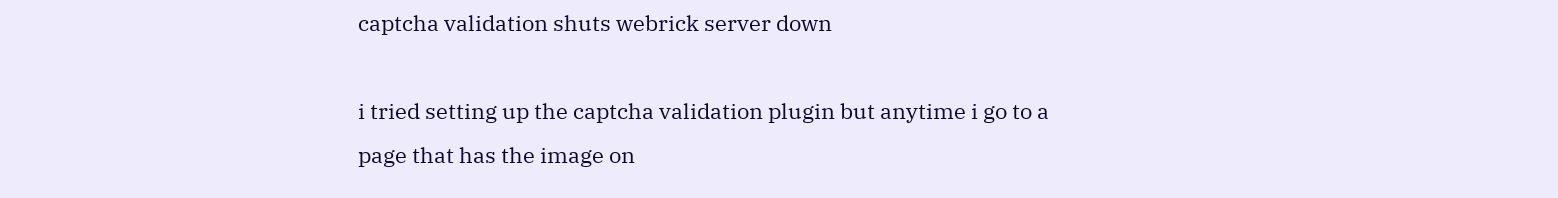captcha validation shuts webrick server down

i tried setting up the captcha validation plugin but anytime i go to a
page that has the image on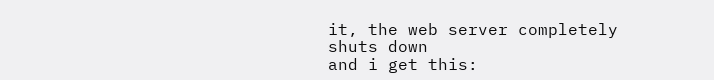it, the web server completely shuts down
and i get this: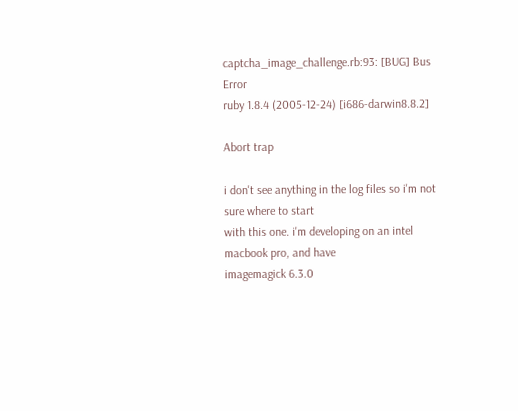captcha_image_challenge.rb:93: [BUG] Bus Error
ruby 1.8.4 (2005-12-24) [i686-darwin8.8.2]

Abort trap

i don't see anything in the log files so i'm not sure where to start
with this one. i'm developing on an intel macbook pro, and have
imagemagick 6.3.0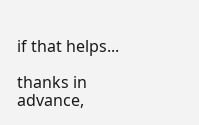if that helps...

thanks in advance,